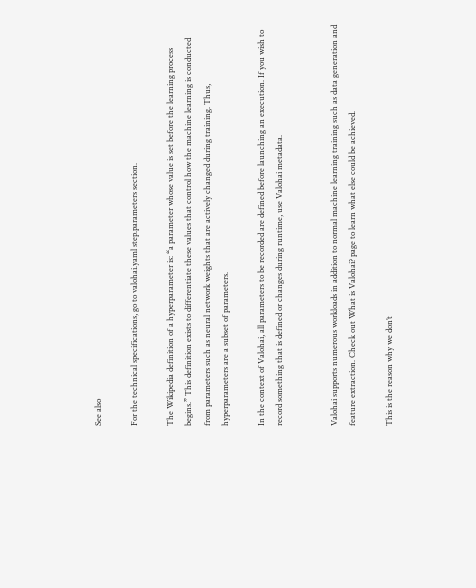See also

For the technical specifications, go to valohai.yaml step.parameters section.

The Wikipedia definition of a hyperparameter is: “a parameter whose value is set before the learning process begins.” This definition exists to differentiate these values that control how the machine learning is conducted from parameters such as neural network weights that are actively changed during training. Thus, hyperparameters are a subset of parameters.

In the context of Valohai, all parameters to be recorded are defined before launching an execution. If you wish to record something that is defined or changes during runtime, use Valohai metadata.


Valohai supports numerous workloads in addition to normal machine learning training such as data generation and feature extraction. Check out What is Valohai? page to learn what else could be achieved.

This is the reason why we don’t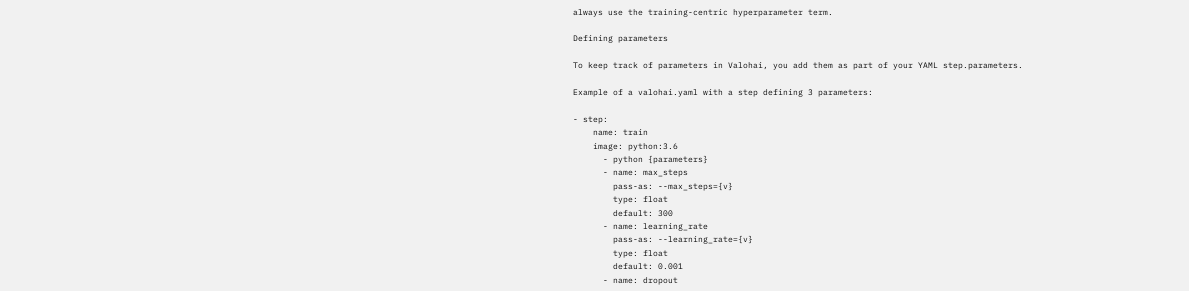always use the training-centric hyperparameter term.

Defining parameters

To keep track of parameters in Valohai, you add them as part of your YAML step.parameters.

Example of a valohai.yaml with a step defining 3 parameters:

- step:
    name: train
    image: python:3.6
      - python {parameters}
      - name: max_steps
        pass-as: --max_steps={v}
        type: float
        default: 300
      - name: learning_rate
        pass-as: --learning_rate={v}
        type: float
        default: 0.001
      - name: dropout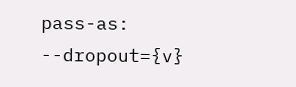pass-as: --dropout={v}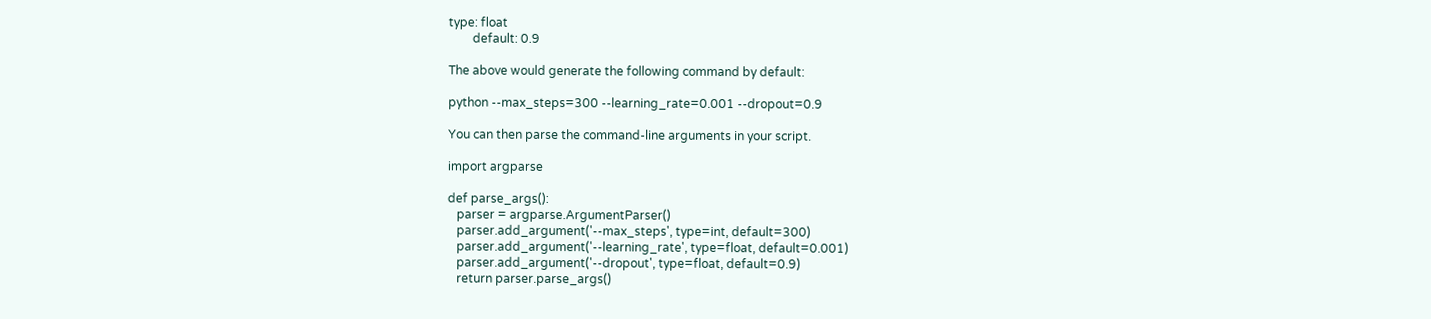type: float
        default: 0.9

The above would generate the following command by default:

python --max_steps=300 --learning_rate=0.001 --dropout=0.9

You can then parse the command-line arguments in your script.

import argparse

def parse_args():
   parser = argparse.ArgumentParser()
   parser.add_argument('--max_steps', type=int, default=300)
   parser.add_argument('--learning_rate', type=float, default=0.001)
   parser.add_argument('--dropout', type=float, default=0.9)
   return parser.parse_args()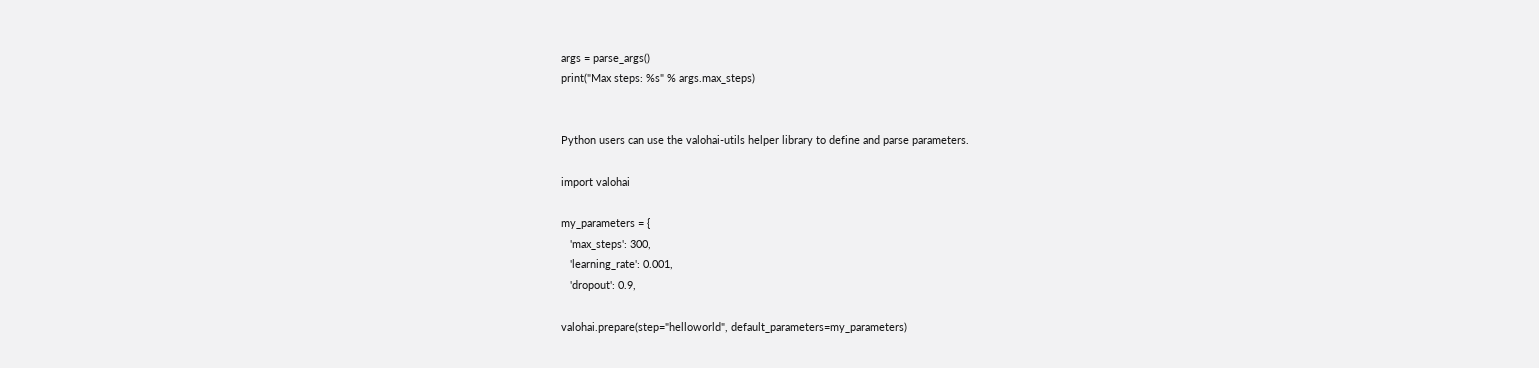args = parse_args()
print("Max steps: %s" % args.max_steps)


Python users can use the valohai-utils helper library to define and parse parameters.

import valohai

my_parameters = {
   'max_steps': 300,
   'learning_rate': 0.001,
   'dropout': 0.9,

valohai.prepare(step="helloworld", default_parameters=my_parameters)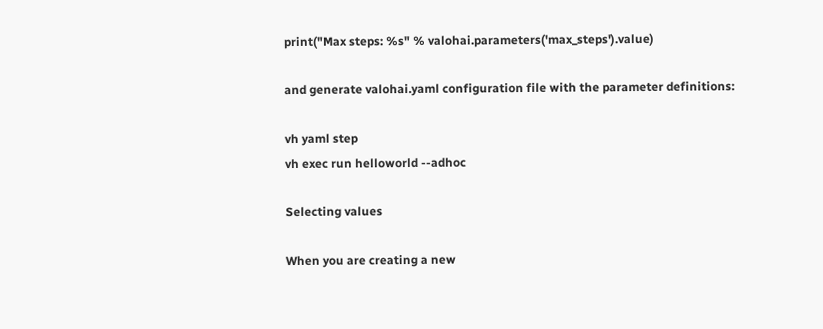print("Max steps: %s" % valohai.parameters('max_steps').value)

and generate valohai.yaml configuration file with the parameter definitions:

vh yaml step
vh exec run helloworld --adhoc

Selecting values

When you are creating a new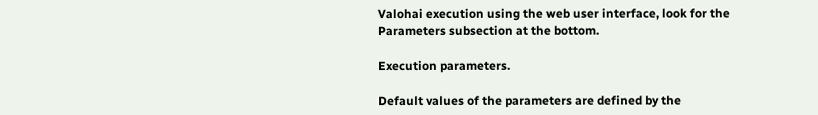Valohai execution using the web user interface, look for the Parameters subsection at the bottom.

Execution parameters.

Default values of the parameters are defined by the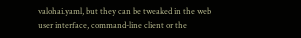valohai.yaml, but they can be tweaked in the web user interface, command-line client or the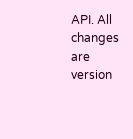API. All changes are version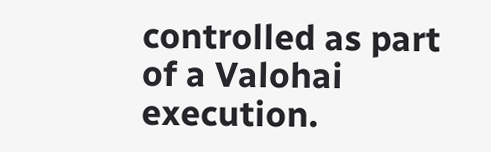controlled as part of a Valohai execution.